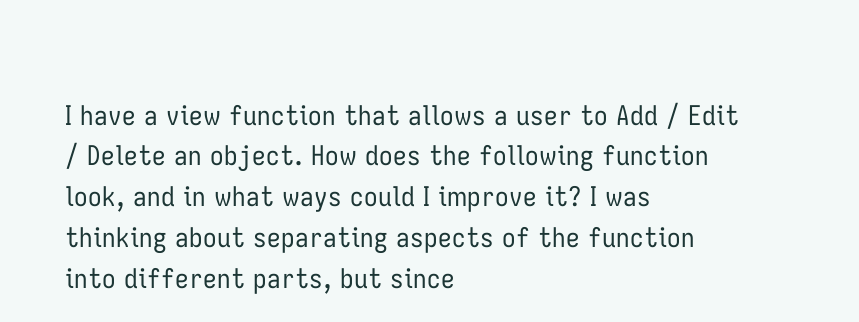I have a view function that allows a user to Add / Edit / Delete an object. How does the following function look, and in what ways could I improve it? I was thinking about separating aspects of the function into different parts, but since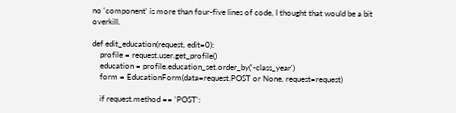no 'component' is more than four-five lines of code, I thought that would be a bit overkill.

def edit_education(request, edit=0):
    profile = request.user.get_profile()
    education = profile.education_set.order_by('-class_year')
    form = EducationForm(data=request.POST or None, request=request)

    if request.method == 'POST':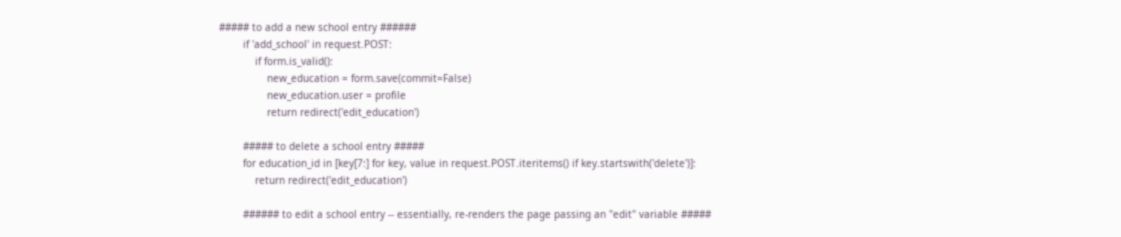##### to add a new school entry ######
        if 'add_school' in request.POST:
            if form.is_valid():
                new_education = form.save(commit=False)
                new_education.user = profile
                return redirect('edit_education')

        ##### to delete a school entry #####
        for education_id in [key[7:] for key, value in request.POST.iteritems() if key.startswith('delete')]:
            return redirect('edit_education')

        ###### to edit a school entry -- essentially, re-renders the page passing an "edit" variable #####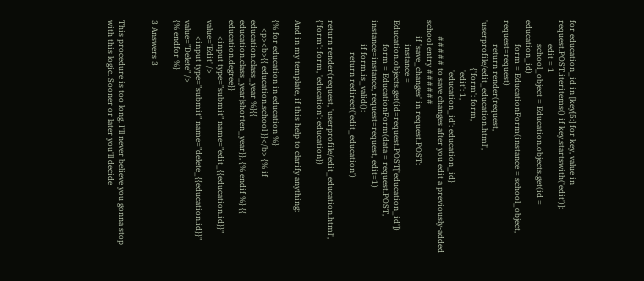for education_id in [key[5:] for key, value in request.POST.iteritems() if key.startswith('edit')]:
            edit = 1
            school_object = Education.objects.get(id = education_id)
            form = EducationForm(instance = school_object, request=request)
            return render(request, 'userprofile/edit_education.html',
                        {'form': form,
                         'edit': 1,
                         'education_id': education_id}
        ##### to save changes after you edit a previously-added school entry ######
        if 'save_changes' in request.POST:
            instance = Education.objects.get(id=request.POST['education_id'])
            form = EducationForm(data = request.POST, instance=instance, request=request, edit=1)
            if form.is_valid():
                return redirect('edit_education')

return render(request, 'userprofile/edit_education.html', {'form': form, 'education': education})

And in my template, if this help to clarify anything:

{% for education in education %}
    <p><b>{{ education.school }}</b> {% if education.class_year %}{{ education.class_year|shorten_year}}, {% endif %} {{ education.degree}}
        <input type="submit" name="edit_{{education.id}}" value='Edit' />
        <input type="submit" name="delete_{{education.id}}" value="Delete" />
{% endfor %}

3 Answers 3


This procedure is too long. I'll never believe you gonna stop with this logic. Sooner or later you'll decide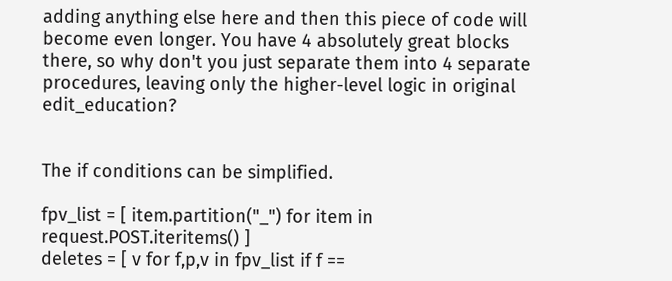adding anything else here and then this piece of code will become even longer. You have 4 absolutely great blocks there, so why don't you just separate them into 4 separate procedures, leaving only the higher-level logic in original edit_education?


The if conditions can be simplified.

fpv_list = [ item.partition("_") for item in request.POST.iteritems() ]
deletes = [ v for f,p,v in fpv_list if f ==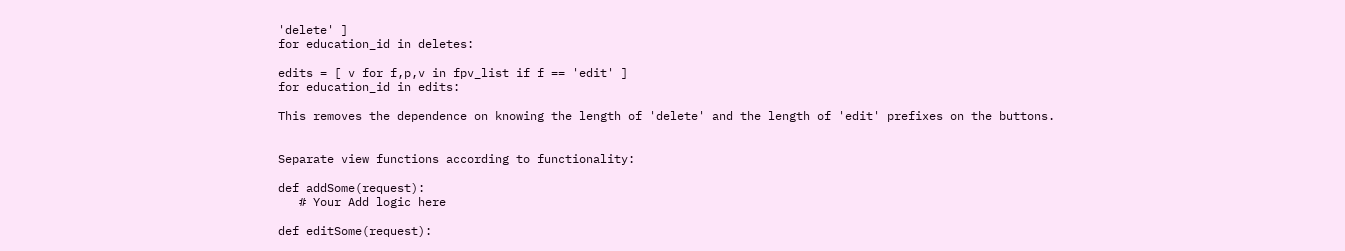'delete' ]
for education_id in deletes:

edits = [ v for f,p,v in fpv_list if f == 'edit' ]
for education_id in edits:

This removes the dependence on knowing the length of 'delete' and the length of 'edit' prefixes on the buttons.


Separate view functions according to functionality:

def addSome(request):
   # Your Add logic here

def editSome(request):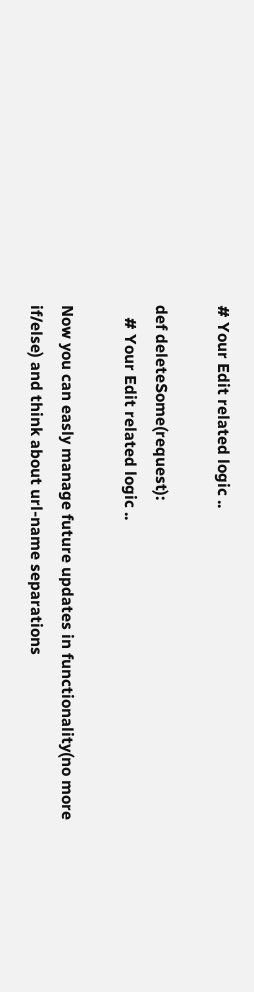# Your Edit related logic ..

def deleteSome(request):
   # Your Edit related logic ..

Now you can easly manage future updates in functionality(no more if/else) and think about url-name separations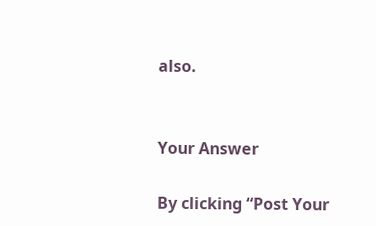also.


Your Answer

By clicking “Post Your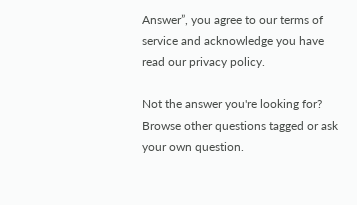Answer”, you agree to our terms of service and acknowledge you have read our privacy policy.

Not the answer you're looking for? Browse other questions tagged or ask your own question.